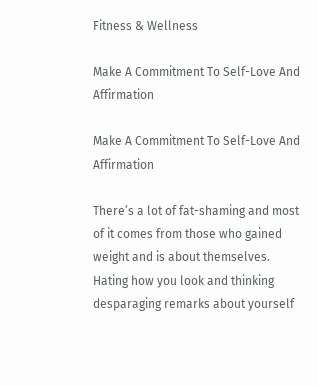Fitness & Wellness

Make A Commitment To Self-Love And Affirmation

Make A Commitment To Self-Love And Affirmation

There’s a lot of fat-shaming and most of it comes from those who gained weight and is about themselves. Hating how you look and thinking desparaging remarks about yourself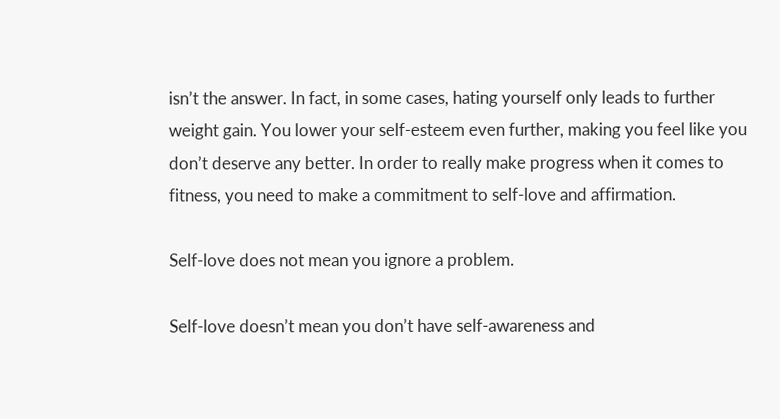isn’t the answer. In fact, in some cases, hating yourself only leads to further weight gain. You lower your self-esteem even further, making you feel like you don’t deserve any better. In order to really make progress when it comes to fitness, you need to make a commitment to self-love and affirmation.

Self-love does not mean you ignore a problem.

Self-love doesn’t mean you don’t have self-awareness and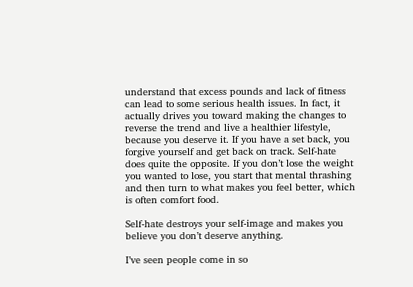understand that excess pounds and lack of fitness can lead to some serious health issues. In fact, it actually drives you toward making the changes to reverse the trend and live a healthier lifestyle, because you deserve it. If you have a set back, you forgive yourself and get back on track. Self-hate does quite the opposite. If you don’t lose the weight you wanted to lose, you start that mental thrashing and then turn to what makes you feel better, which is often comfort food.

Self-hate destroys your self-image and makes you believe you don’t deserve anything.

I’ve seen people come in so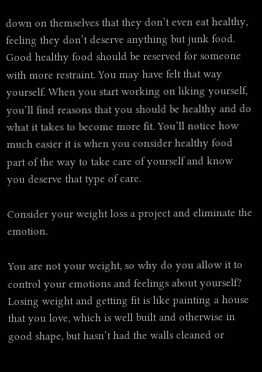down on themselves that they don’t even eat healthy, feeling they don’t deserve anything but junk food. Good healthy food should be reserved for someone with more restraint. You may have felt that way yourself. When you start working on liking yourself, you’ll find reasons that you should be healthy and do what it takes to become more fit. You’ll notice how much easier it is when you consider healthy food part of the way to take care of yourself and know you deserve that type of care.

Consider your weight loss a project and eliminate the emotion.

You are not your weight, so why do you allow it to control your emotions and feelings about yourself? Losing weight and getting fit is like painting a house that you love, which is well built and otherwise in good shape, but hasn’t had the walls cleaned or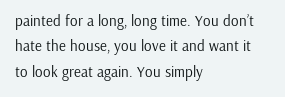painted for a long, long time. You don’t hate the house, you love it and want it to look great again. You simply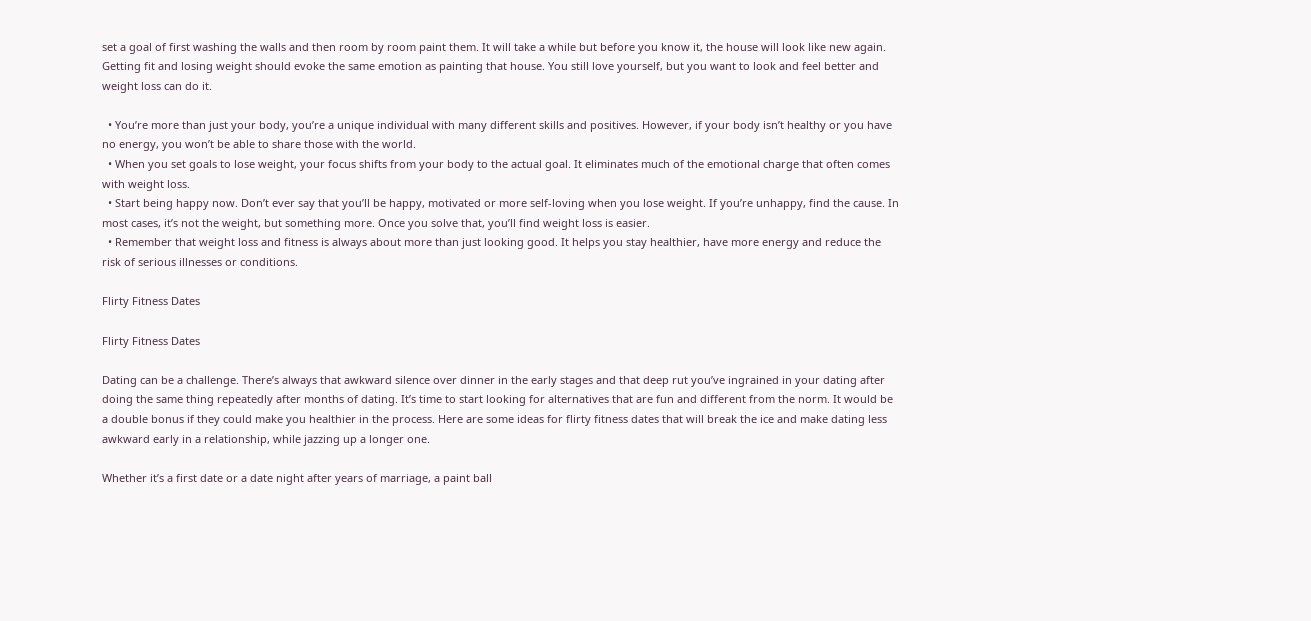set a goal of first washing the walls and then room by room paint them. It will take a while but before you know it, the house will look like new again. Getting fit and losing weight should evoke the same emotion as painting that house. You still love yourself, but you want to look and feel better and weight loss can do it.

  • You’re more than just your body, you’re a unique individual with many different skills and positives. However, if your body isn’t healthy or you have no energy, you won’t be able to share those with the world.
  • When you set goals to lose weight, your focus shifts from your body to the actual goal. It eliminates much of the emotional charge that often comes with weight loss.
  • Start being happy now. Don’t ever say that you’ll be happy, motivated or more self-loving when you lose weight. If you’re unhappy, find the cause. In most cases, it’s not the weight, but something more. Once you solve that, you’ll find weight loss is easier.
  • Remember that weight loss and fitness is always about more than just looking good. It helps you stay healthier, have more energy and reduce the risk of serious illnesses or conditions.

Flirty Fitness Dates

Flirty Fitness Dates

Dating can be a challenge. There’s always that awkward silence over dinner in the early stages and that deep rut you’ve ingrained in your dating after doing the same thing repeatedly after months of dating. It’s time to start looking for alternatives that are fun and different from the norm. It would be a double bonus if they could make you healthier in the process. Here are some ideas for flirty fitness dates that will break the ice and make dating less awkward early in a relationship, while jazzing up a longer one.

Whether it’s a first date or a date night after years of marriage, a paint ball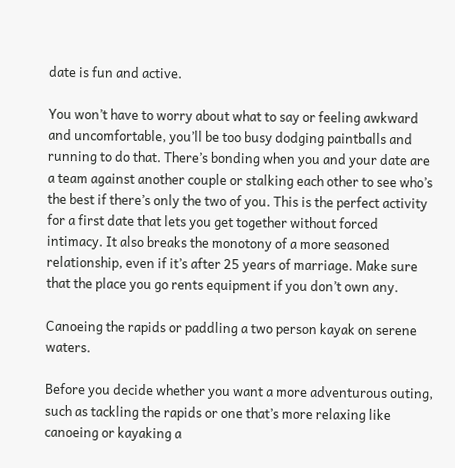date is fun and active.

You won’t have to worry about what to say or feeling awkward and uncomfortable, you’ll be too busy dodging paintballs and running to do that. There’s bonding when you and your date are a team against another couple or stalking each other to see who’s the best if there’s only the two of you. This is the perfect activity for a first date that lets you get together without forced intimacy. It also breaks the monotony of a more seasoned relationship, even if it’s after 25 years of marriage. Make sure that the place you go rents equipment if you don’t own any.

Canoeing the rapids or paddling a two person kayak on serene waters.

Before you decide whether you want a more adventurous outing, such as tackling the rapids or one that’s more relaxing like canoeing or kayaking a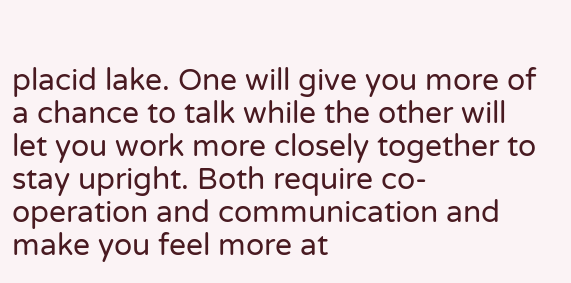placid lake. One will give you more of a chance to talk while the other will let you work more closely together to stay upright. Both require co-operation and communication and make you feel more at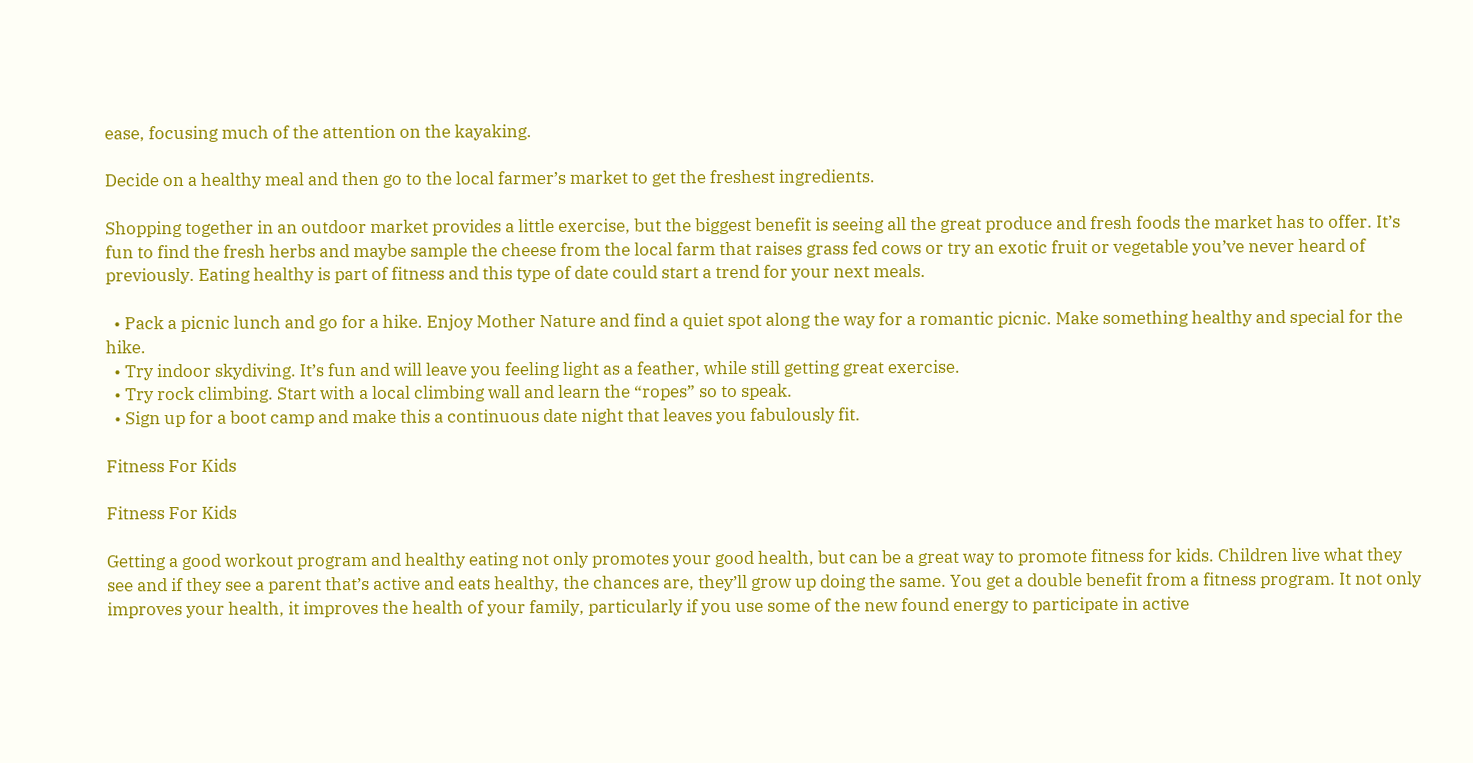ease, focusing much of the attention on the kayaking.

Decide on a healthy meal and then go to the local farmer’s market to get the freshest ingredients.

Shopping together in an outdoor market provides a little exercise, but the biggest benefit is seeing all the great produce and fresh foods the market has to offer. It’s fun to find the fresh herbs and maybe sample the cheese from the local farm that raises grass fed cows or try an exotic fruit or vegetable you’ve never heard of previously. Eating healthy is part of fitness and this type of date could start a trend for your next meals.

  • Pack a picnic lunch and go for a hike. Enjoy Mother Nature and find a quiet spot along the way for a romantic picnic. Make something healthy and special for the hike.
  • Try indoor skydiving. It’s fun and will leave you feeling light as a feather, while still getting great exercise.
  • Try rock climbing. Start with a local climbing wall and learn the “ropes” so to speak.
  • Sign up for a boot camp and make this a continuous date night that leaves you fabulously fit.

Fitness For Kids

Fitness For Kids

Getting a good workout program and healthy eating not only promotes your good health, but can be a great way to promote fitness for kids. Children live what they see and if they see a parent that’s active and eats healthy, the chances are, they’ll grow up doing the same. You get a double benefit from a fitness program. It not only improves your health, it improves the health of your family, particularly if you use some of the new found energy to participate in active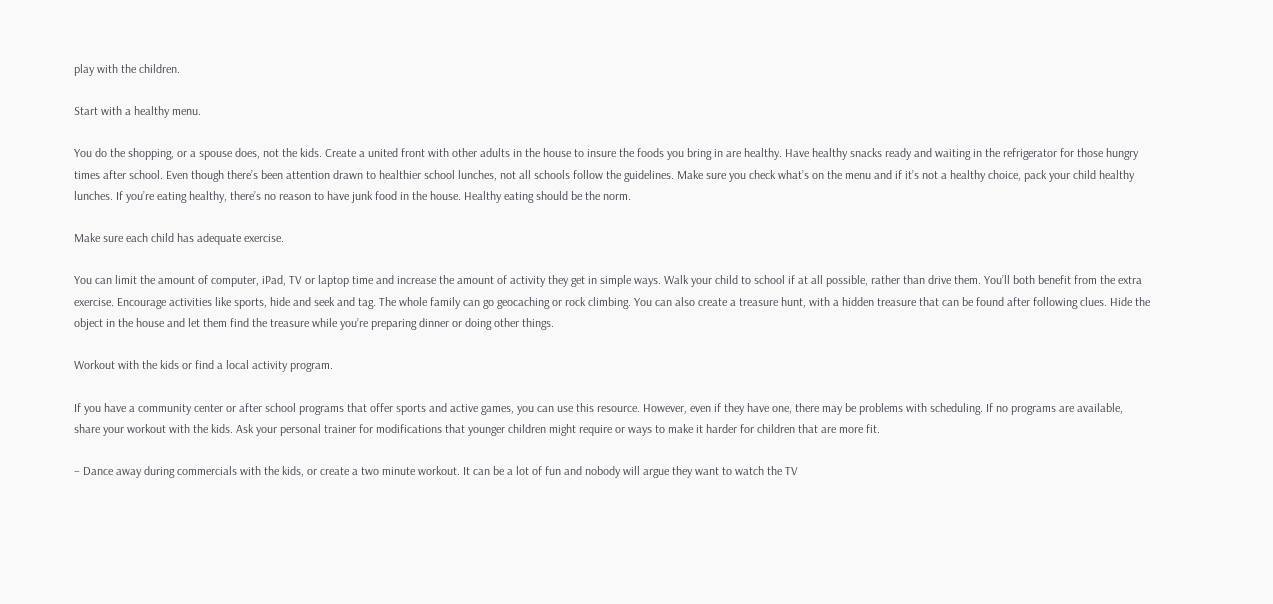play with the children.

Start with a healthy menu.

You do the shopping, or a spouse does, not the kids. Create a united front with other adults in the house to insure the foods you bring in are healthy. Have healthy snacks ready and waiting in the refrigerator for those hungry times after school. Even though there’s been attention drawn to healthier school lunches, not all schools follow the guidelines. Make sure you check what’s on the menu and if it’s not a healthy choice, pack your child healthy lunches. If you’re eating healthy, there’s no reason to have junk food in the house. Healthy eating should be the norm.

Make sure each child has adequate exercise.

You can limit the amount of computer, iPad, TV or laptop time and increase the amount of activity they get in simple ways. Walk your child to school if at all possible, rather than drive them. You’ll both benefit from the extra exercise. Encourage activities like sports, hide and seek and tag. The whole family can go geocaching or rock climbing. You can also create a treasure hunt, with a hidden treasure that can be found after following clues. Hide the object in the house and let them find the treasure while you’re preparing dinner or doing other things.

Workout with the kids or find a local activity program.

If you have a community center or after school programs that offer sports and active games, you can use this resource. However, even if they have one, there may be problems with scheduling. If no programs are available, share your workout with the kids. Ask your personal trainer for modifications that younger children might require or ways to make it harder for children that are more fit.

– Dance away during commercials with the kids, or create a two minute workout. It can be a lot of fun and nobody will argue they want to watch the TV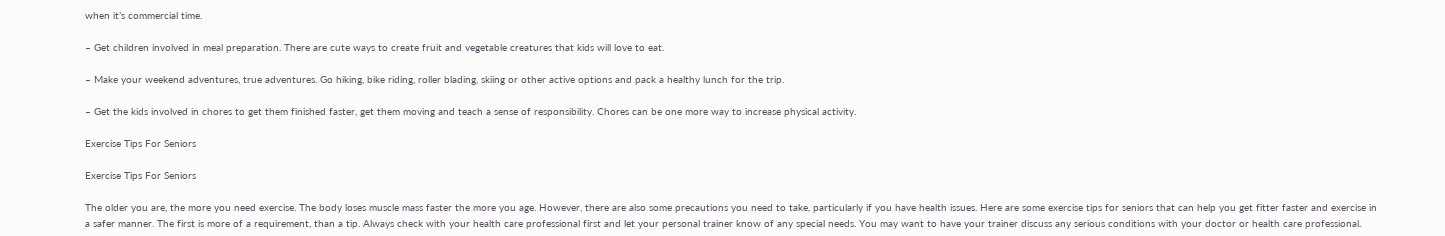when it’s commercial time.

– Get children involved in meal preparation. There are cute ways to create fruit and vegetable creatures that kids will love to eat.

– Make your weekend adventures, true adventures. Go hiking, bike riding, roller blading, skiing or other active options and pack a healthy lunch for the trip.

– Get the kids involved in chores to get them finished faster, get them moving and teach a sense of responsibility. Chores can be one more way to increase physical activity.

Exercise Tips For Seniors

Exercise Tips For Seniors

The older you are, the more you need exercise. The body loses muscle mass faster the more you age. However, there are also some precautions you need to take, particularly if you have health issues. Here are some exercise tips for seniors that can help you get fitter faster and exercise in a safer manner. The first is more of a requirement, than a tip. Always check with your health care professional first and let your personal trainer know of any special needs. You may want to have your trainer discuss any serious conditions with your doctor or health care professional.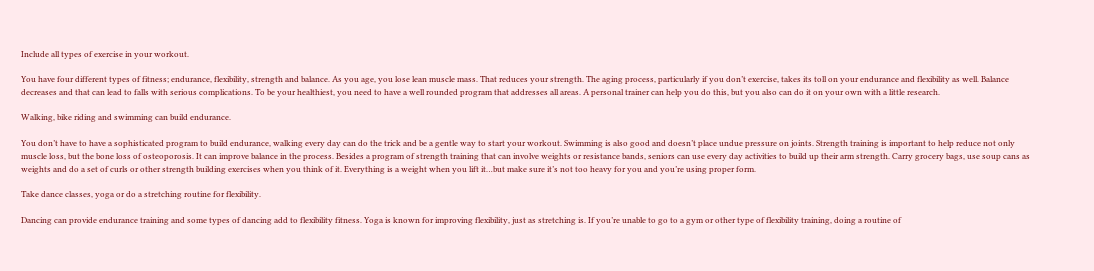Include all types of exercise in your workout.

You have four different types of fitness; endurance, flexibility, strength and balance. As you age, you lose lean muscle mass. That reduces your strength. The aging process, particularly if you don’t exercise, takes its toll on your endurance and flexibility as well. Balance decreases and that can lead to falls with serious complications. To be your healthiest, you need to have a well rounded program that addresses all areas. A personal trainer can help you do this, but you also can do it on your own with a little research.

Walking, bike riding and swimming can build endurance.

You don’t have to have a sophisticated program to build endurance, walking every day can do the trick and be a gentle way to start your workout. Swimming is also good and doesn’t place undue pressure on joints. Strength training is important to help reduce not only muscle loss, but the bone loss of osteoporosis. It can improve balance in the process. Besides a program of strength training that can involve weights or resistance bands, seniors can use every day activities to build up their arm strength. Carry grocery bags, use soup cans as weights and do a set of curls or other strength building exercises when you think of it. Everything is a weight when you lift it…but make sure it’s not too heavy for you and you’re using proper form.

Take dance classes, yoga or do a stretching routine for flexibility.

Dancing can provide endurance training and some types of dancing add to flexibility fitness. Yoga is known for improving flexibility, just as stretching is. If you’re unable to go to a gym or other type of flexibility training, doing a routine of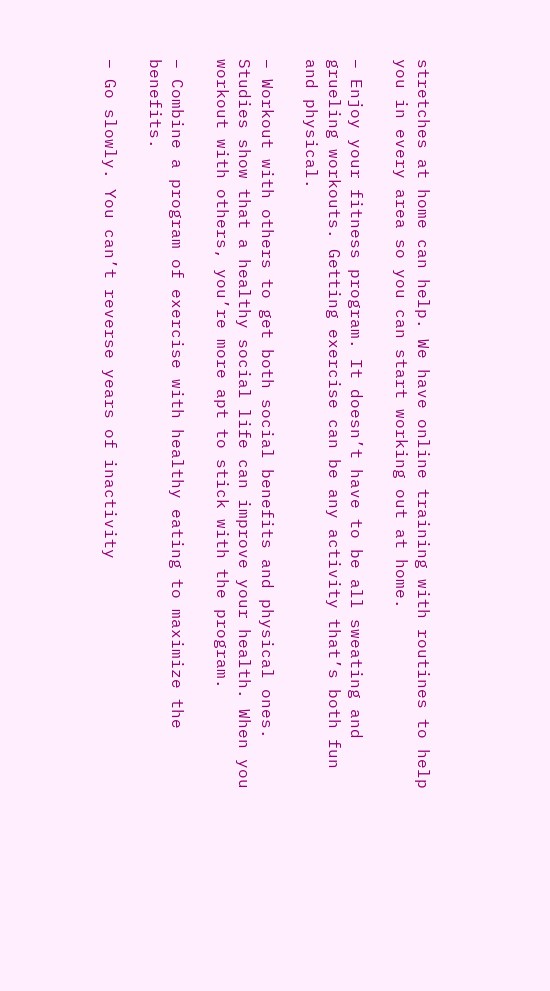stretches at home can help. We have online training with routines to help you in every area so you can start working out at home.

– Enjoy your fitness program. It doesn’t have to be all sweating and grueling workouts. Getting exercise can be any activity that’s both fun and physical.

– Workout with others to get both social benefits and physical ones. Studies show that a healthy social life can improve your health. When you workout with others, you’re more apt to stick with the program.

– Combine a program of exercise with healthy eating to maximize the benefits.

– Go slowly. You can’t reverse years of inactivity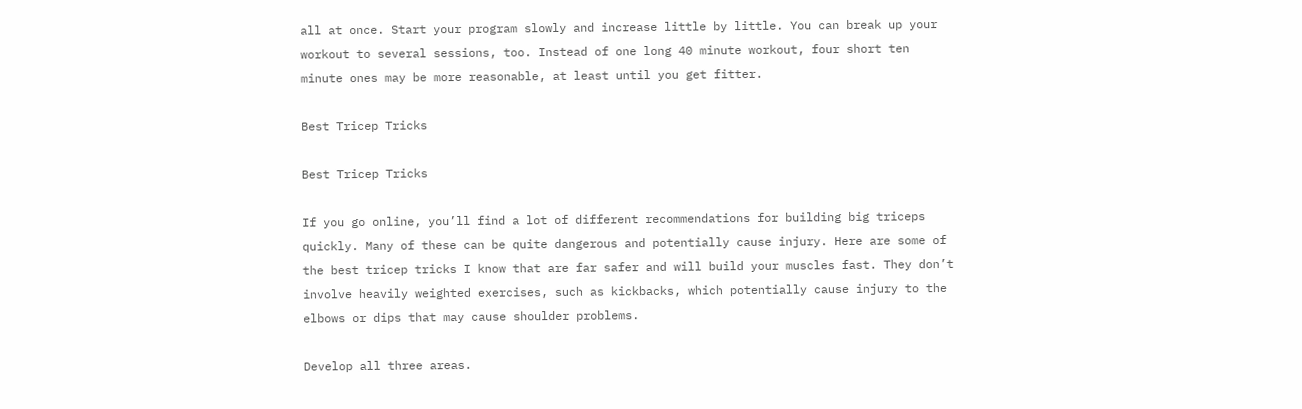all at once. Start your program slowly and increase little by little. You can break up your workout to several sessions, too. Instead of one long 40 minute workout, four short ten minute ones may be more reasonable, at least until you get fitter.

Best Tricep Tricks

Best Tricep Tricks

If you go online, you’ll find a lot of different recommendations for building big triceps quickly. Many of these can be quite dangerous and potentially cause injury. Here are some of the best tricep tricks I know that are far safer and will build your muscles fast. They don’t involve heavily weighted exercises, such as kickbacks, which potentially cause injury to the elbows or dips that may cause shoulder problems.

Develop all three areas.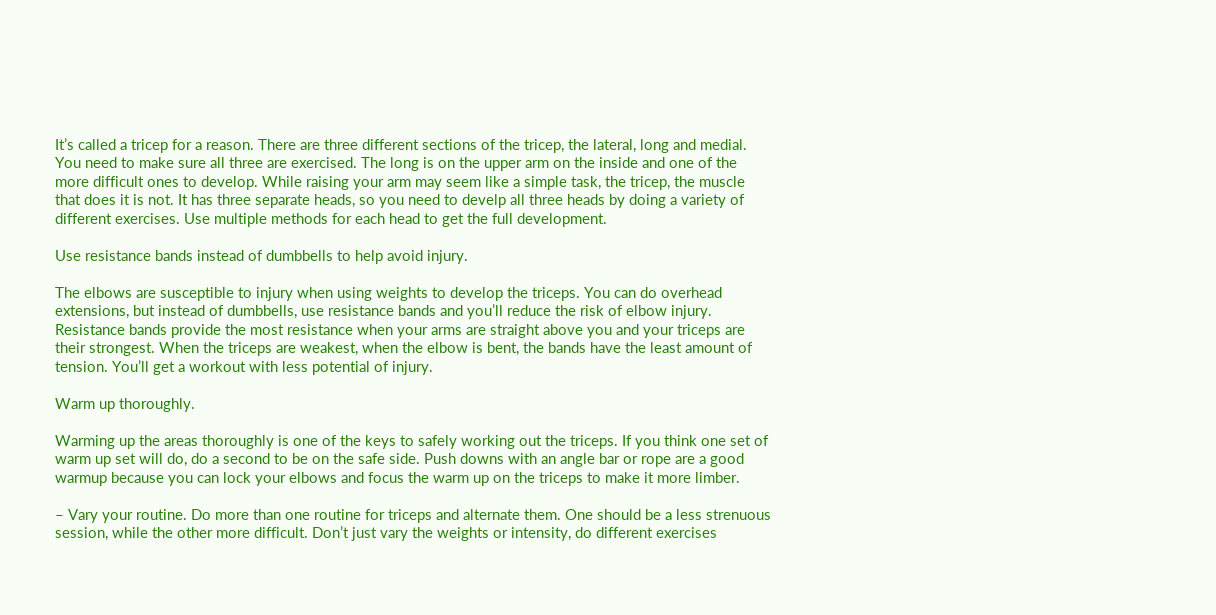It’s called a tricep for a reason. There are three different sections of the tricep, the lateral, long and medial. You need to make sure all three are exercised. The long is on the upper arm on the inside and one of the more difficult ones to develop. While raising your arm may seem like a simple task, the tricep, the muscle that does it is not. It has three separate heads, so you need to develp all three heads by doing a variety of different exercises. Use multiple methods for each head to get the full development.

Use resistance bands instead of dumbbells to help avoid injury.

The elbows are susceptible to injury when using weights to develop the triceps. You can do overhead extensions, but instead of dumbbells, use resistance bands and you’ll reduce the risk of elbow injury. Resistance bands provide the most resistance when your arms are straight above you and your triceps are their strongest. When the triceps are weakest, when the elbow is bent, the bands have the least amount of tension. You’ll get a workout with less potential of injury.

Warm up thoroughly.

Warming up the areas thoroughly is one of the keys to safely working out the triceps. If you think one set of warm up set will do, do a second to be on the safe side. Push downs with an angle bar or rope are a good warmup because you can lock your elbows and focus the warm up on the triceps to make it more limber.

– Vary your routine. Do more than one routine for triceps and alternate them. One should be a less strenuous session, while the other more difficult. Don’t just vary the weights or intensity, do different exercises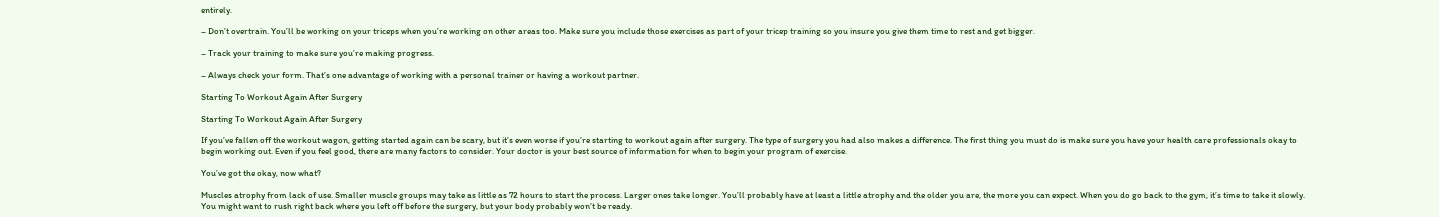entirely.

– Don’t overtrain. You’ll be working on your triceps when you’re working on other areas too. Make sure you include those exercises as part of your tricep training so you insure you give them time to rest and get bigger.

– Track your training to make sure you’re making progress.

– Always check your form. That’s one advantage of working with a personal trainer or having a workout partner.

Starting To Workout Again After Surgery

Starting To Workout Again After Surgery

If you’ve fallen off the workout wagon, getting started again can be scary, but it’s even worse if you’re starting to workout again after surgery. The type of surgery you had also makes a difference. The first thing you must do is make sure you have your health care professionals okay to begin working out. Even if you feel good, there are many factors to consider. Your doctor is your best source of information for when to begin your program of exercise.

You’ve got the okay, now what?

Muscles atrophy from lack of use. Smaller muscle groups may take as little as 72 hours to start the process. Larger ones take longer. You’ll probably have at least a little atrophy and the older you are, the more you can expect. When you do go back to the gym, it’s time to take it slowly. You might want to rush right back where you left off before the surgery, but your body probably won’t be ready.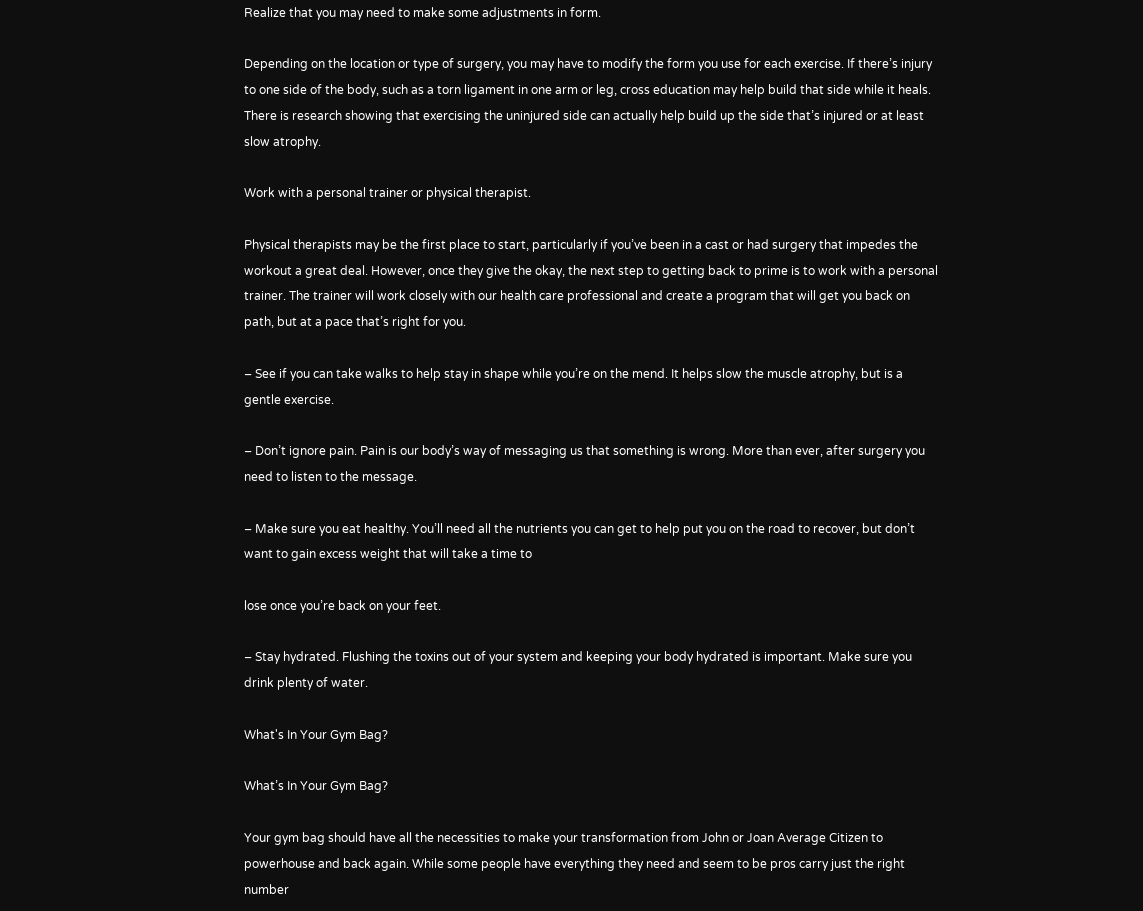Realize that you may need to make some adjustments in form.

Depending on the location or type of surgery, you may have to modify the form you use for each exercise. If there’s injury to one side of the body, such as a torn ligament in one arm or leg, cross education may help build that side while it heals. There is research showing that exercising the uninjured side can actually help build up the side that’s injured or at least slow atrophy.

Work with a personal trainer or physical therapist.

Physical therapists may be the first place to start, particularly if you’ve been in a cast or had surgery that impedes the workout a great deal. However, once they give the okay, the next step to getting back to prime is to work with a personal trainer. The trainer will work closely with our health care professional and create a program that will get you back on path, but at a pace that’s right for you.

– See if you can take walks to help stay in shape while you’re on the mend. It helps slow the muscle atrophy, but is a gentle exercise.

– Don’t ignore pain. Pain is our body’s way of messaging us that something is wrong. More than ever, after surgery you need to listen to the message.

– Make sure you eat healthy. You’ll need all the nutrients you can get to help put you on the road to recover, but don’t want to gain excess weight that will take a time to

lose once you’re back on your feet.

– Stay hydrated. Flushing the toxins out of your system and keeping your body hydrated is important. Make sure you drink plenty of water.

What's In Your Gym Bag?

What’s In Your Gym Bag?

Your gym bag should have all the necessities to make your transformation from John or Joan Average Citizen to powerhouse and back again. While some people have everything they need and seem to be pros carry just the right number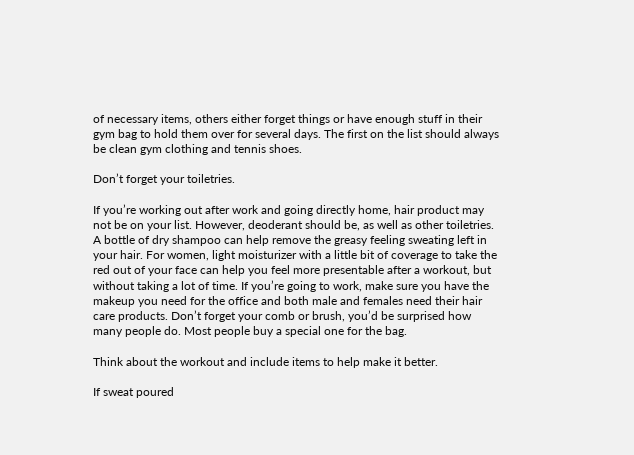of necessary items, others either forget things or have enough stuff in their gym bag to hold them over for several days. The first on the list should always be clean gym clothing and tennis shoes.

Don’t forget your toiletries.

If you’re working out after work and going directly home, hair product may not be on your list. However, deoderant should be, as well as other toiletries. A bottle of dry shampoo can help remove the greasy feeling sweating left in your hair. For women, light moisturizer with a little bit of coverage to take the red out of your face can help you feel more presentable after a workout, but without taking a lot of time. If you’re going to work, make sure you have the makeup you need for the office and both male and females need their hair care products. Don’t forget your comb or brush, you’d be surprised how many people do. Most people buy a special one for the bag.

Think about the workout and include items to help make it better.

If sweat poured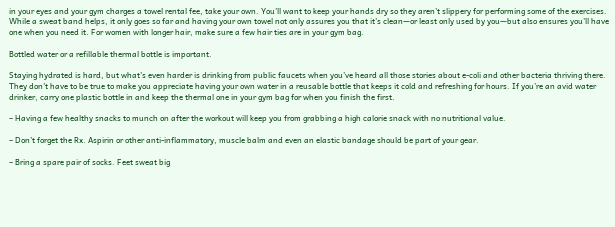in your eyes and your gym charges a towel rental fee, take your own. You’ll want to keep your hands dry so they aren’t slippery for performing some of the exercises. While a sweat band helps, it only goes so far and having your own towel not only assures you that it’s clean—or least only used by you—but also ensures you’ll have one when you need it. For women with longer hair, make sure a few hair ties are in your gym bag.

Bottled water or a refillable thermal bottle is important.

Staying hydrated is hard, but what’s even harder is drinking from public faucets when you’ve heard all those stories about e-coli and other bacteria thriving there. They don’t have to be true to make you appreciate having your own water in a reusable bottle that keeps it cold and refreshing for hours. If you’re an avid water drinker, carry one plastic bottle in and keep the thermal one in your gym bag for when you finish the first.

– Having a few healthy snacks to munch on after the workout will keep you from grabbing a high calorie snack with no nutritional value.

– Don’t forget the Rx. Aspirin or other anti-inflammatory, muscle balm and even an elastic bandage should be part of your gear.

– Bring a spare pair of socks. Feet sweat big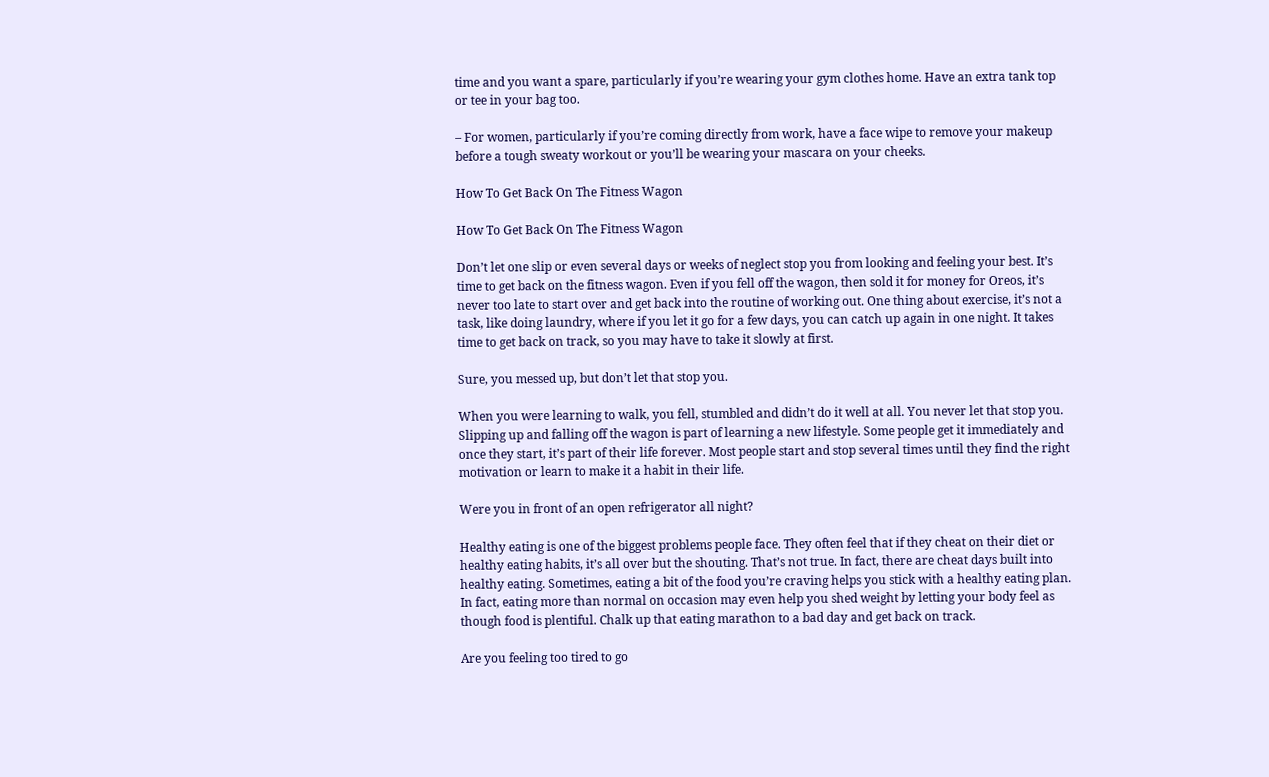time and you want a spare, particularly if you’re wearing your gym clothes home. Have an extra tank top or tee in your bag too.

– For women, particularly if you’re coming directly from work, have a face wipe to remove your makeup before a tough sweaty workout or you’ll be wearing your mascara on your cheeks.

How To Get Back On The Fitness Wagon

How To Get Back On The Fitness Wagon

Don’t let one slip or even several days or weeks of neglect stop you from looking and feeling your best. It’s time to get back on the fitness wagon. Even if you fell off the wagon, then sold it for money for Oreos, it’s never too late to start over and get back into the routine of working out. One thing about exercise, it’s not a task, like doing laundry, where if you let it go for a few days, you can catch up again in one night. It takes time to get back on track, so you may have to take it slowly at first.

Sure, you messed up, but don’t let that stop you.

When you were learning to walk, you fell, stumbled and didn’t do it well at all. You never let that stop you. Slipping up and falling off the wagon is part of learning a new lifestyle. Some people get it immediately and once they start, it’s part of their life forever. Most people start and stop several times until they find the right motivation or learn to make it a habit in their life.

Were you in front of an open refrigerator all night?

Healthy eating is one of the biggest problems people face. They often feel that if they cheat on their diet or healthy eating habits, it’s all over but the shouting. That’s not true. In fact, there are cheat days built into healthy eating. Sometimes, eating a bit of the food you’re craving helps you stick with a healthy eating plan. In fact, eating more than normal on occasion may even help you shed weight by letting your body feel as though food is plentiful. Chalk up that eating marathon to a bad day and get back on track.

Are you feeling too tired to go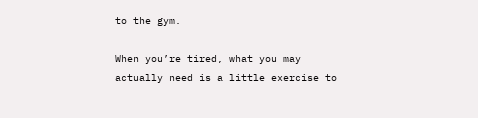to the gym.

When you’re tired, what you may actually need is a little exercise to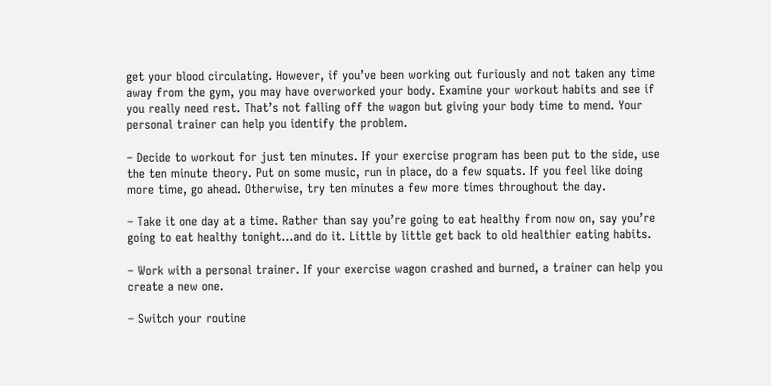get your blood circulating. However, if you’ve been working out furiously and not taken any time away from the gym, you may have overworked your body. Examine your workout habits and see if you really need rest. That’s not falling off the wagon but giving your body time to mend. Your personal trainer can help you identify the problem.

– Decide to workout for just ten minutes. If your exercise program has been put to the side, use the ten minute theory. Put on some music, run in place, do a few squats. If you feel like doing more time, go ahead. Otherwise, try ten minutes a few more times throughout the day.

– Take it one day at a time. Rather than say you’re going to eat healthy from now on, say you’re going to eat healthy tonight…and do it. Little by little get back to old healthier eating habits.

– Work with a personal trainer. If your exercise wagon crashed and burned, a trainer can help you create a new one.

– Switch your routine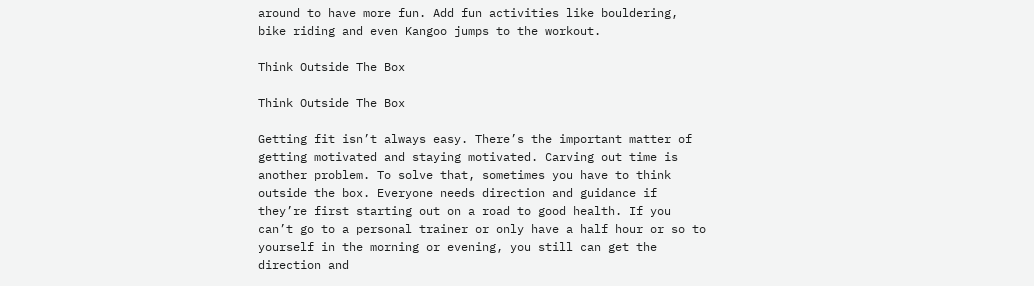around to have more fun. Add fun activities like bouldering, bike riding and even Kangoo jumps to the workout.

Think Outside The Box

Think Outside The Box

Getting fit isn’t always easy. There’s the important matter of getting motivated and staying motivated. Carving out time is another problem. To solve that, sometimes you have to think outside the box. Everyone needs direction and guidance if they’re first starting out on a road to good health. If you can’t go to a personal trainer or only have a half hour or so to yourself in the morning or evening, you still can get the direction and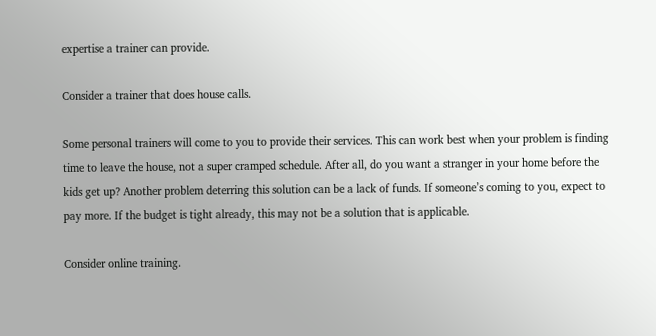expertise a trainer can provide.

Consider a trainer that does house calls.

Some personal trainers will come to you to provide their services. This can work best when your problem is finding time to leave the house, not a super cramped schedule. After all, do you want a stranger in your home before the kids get up? Another problem deterring this solution can be a lack of funds. If someone’s coming to you, expect to pay more. If the budget is tight already, this may not be a solution that is applicable.

Consider online training.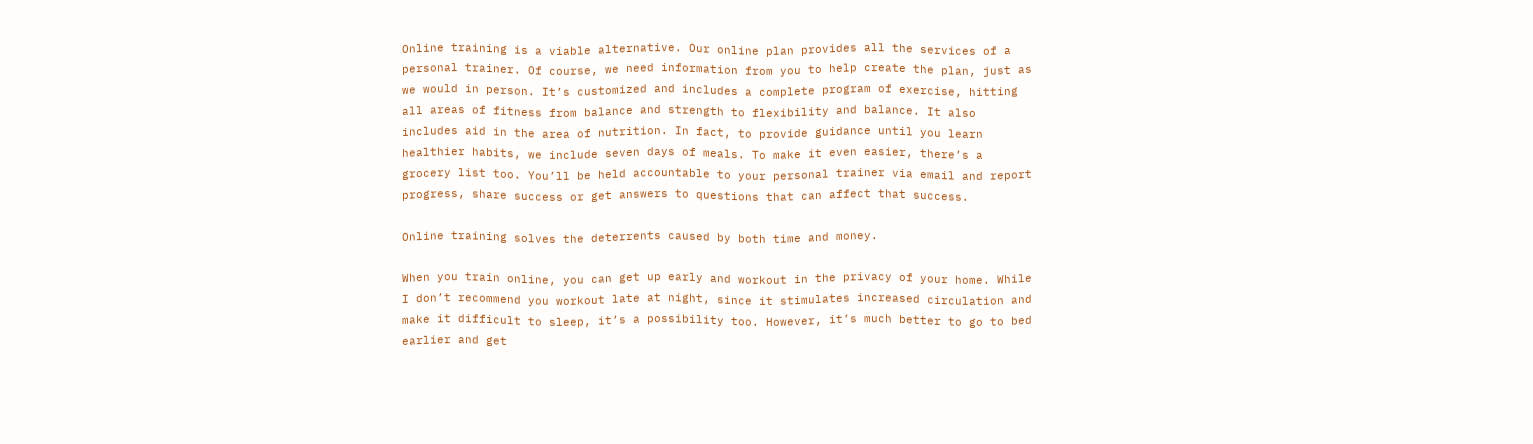Online training is a viable alternative. Our online plan provides all the services of a personal trainer. Of course, we need information from you to help create the plan, just as we would in person. It’s customized and includes a complete program of exercise, hitting all areas of fitness from balance and strength to flexibility and balance. It also includes aid in the area of nutrition. In fact, to provide guidance until you learn healthier habits, we include seven days of meals. To make it even easier, there’s a grocery list too. You’ll be held accountable to your personal trainer via email and report progress, share success or get answers to questions that can affect that success.

Online training solves the deterrents caused by both time and money.

When you train online, you can get up early and workout in the privacy of your home. While I don’t recommend you workout late at night, since it stimulates increased circulation and make it difficult to sleep, it’s a possibility too. However, it’s much better to go to bed earlier and get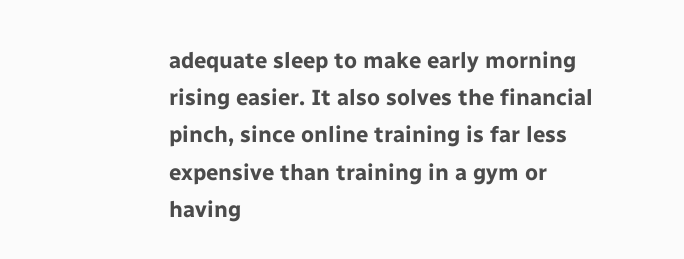adequate sleep to make early morning rising easier. It also solves the financial pinch, since online training is far less expensive than training in a gym or having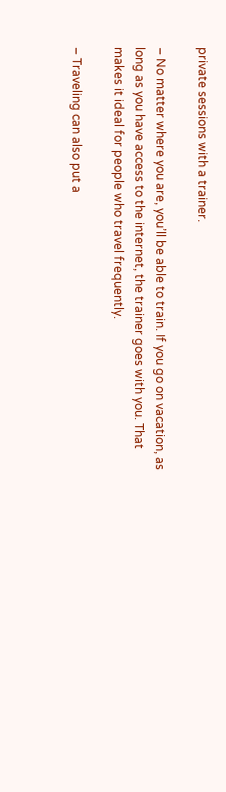private sessions with a trainer.

– No matter where you are, you’ll be able to train. If you go on vacation, as long as you have access to the internet, the trainer goes with you. That makes it ideal for people who travel frequently.

– Traveling can also put a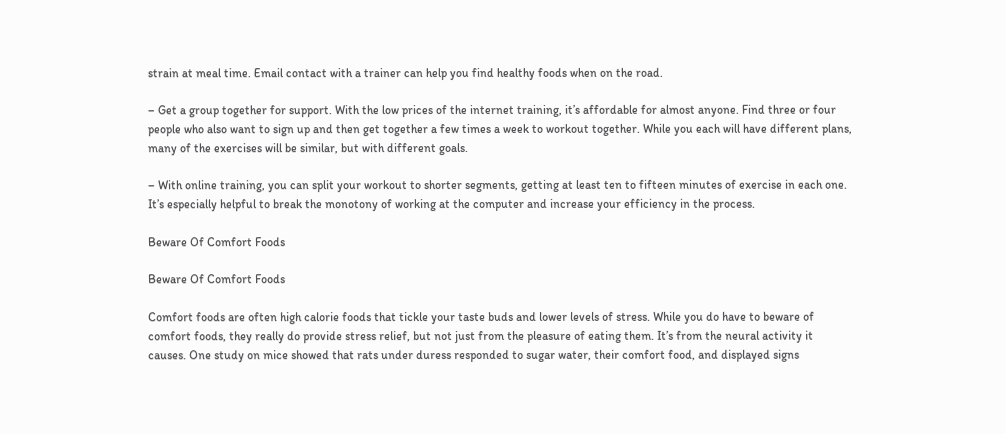strain at meal time. Email contact with a trainer can help you find healthy foods when on the road.

– Get a group together for support. With the low prices of the internet training, it’s affordable for almost anyone. Find three or four people who also want to sign up and then get together a few times a week to workout together. While you each will have different plans, many of the exercises will be similar, but with different goals.

– With online training, you can split your workout to shorter segments, getting at least ten to fifteen minutes of exercise in each one. It’s especially helpful to break the monotony of working at the computer and increase your efficiency in the process.

Beware Of Comfort Foods

Beware Of Comfort Foods

Comfort foods are often high calorie foods that tickle your taste buds and lower levels of stress. While you do have to beware of comfort foods, they really do provide stress relief, but not just from the pleasure of eating them. It’s from the neural activity it causes. One study on mice showed that rats under duress responded to sugar water, their comfort food, and displayed signs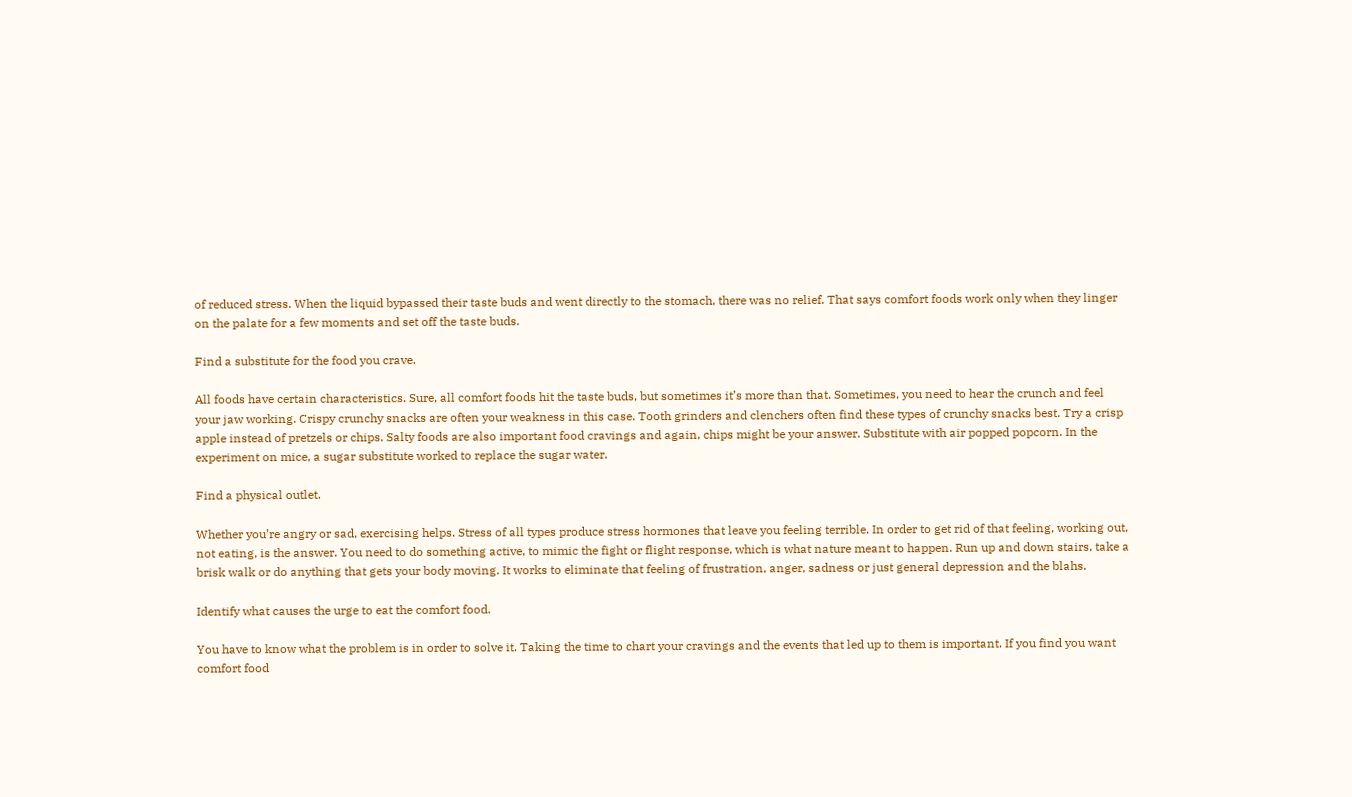of reduced stress. When the liquid bypassed their taste buds and went directly to the stomach, there was no relief. That says comfort foods work only when they linger on the palate for a few moments and set off the taste buds.

Find a substitute for the food you crave.

All foods have certain characteristics. Sure, all comfort foods hit the taste buds, but sometimes it’s more than that. Sometimes, you need to hear the crunch and feel your jaw working. Crispy crunchy snacks are often your weakness in this case. Tooth grinders and clenchers often find these types of crunchy snacks best. Try a crisp apple instead of pretzels or chips. Salty foods are also important food cravings and again, chips might be your answer. Substitute with air popped popcorn. In the experiment on mice, a sugar substitute worked to replace the sugar water.

Find a physical outlet.

Whether you’re angry or sad, exercising helps. Stress of all types produce stress hormones that leave you feeling terrible. In order to get rid of that feeling, working out, not eating, is the answer. You need to do something active, to mimic the fight or flight response, which is what nature meant to happen. Run up and down stairs, take a brisk walk or do anything that gets your body moving. It works to eliminate that feeling of frustration, anger, sadness or just general depression and the blahs.

Identify what causes the urge to eat the comfort food.

You have to know what the problem is in order to solve it. Taking the time to chart your cravings and the events that led up to them is important. If you find you want comfort food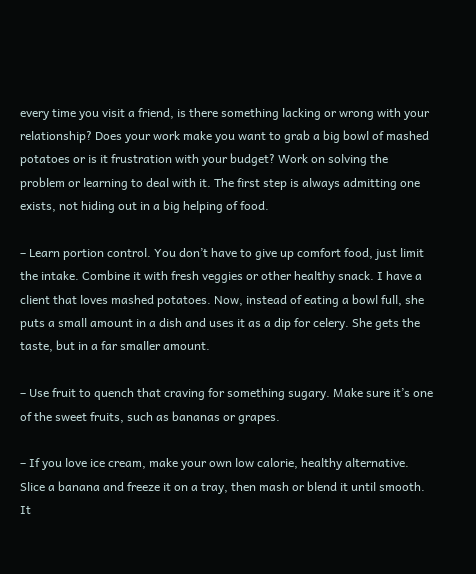every time you visit a friend, is there something lacking or wrong with your relationship? Does your work make you want to grab a big bowl of mashed potatoes or is it frustration with your budget? Work on solving the problem or learning to deal with it. The first step is always admitting one exists, not hiding out in a big helping of food.

– Learn portion control. You don’t have to give up comfort food, just limit the intake. Combine it with fresh veggies or other healthy snack. I have a client that loves mashed potatoes. Now, instead of eating a bowl full, she puts a small amount in a dish and uses it as a dip for celery. She gets the taste, but in a far smaller amount.

– Use fruit to quench that craving for something sugary. Make sure it’s one of the sweet fruits, such as bananas or grapes.

– If you love ice cream, make your own low calorie, healthy alternative. Slice a banana and freeze it on a tray, then mash or blend it until smooth. It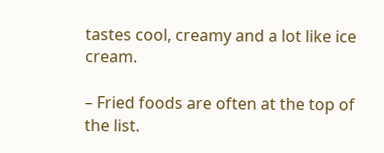tastes cool, creamy and a lot like ice cream.

– Fried foods are often at the top of the list.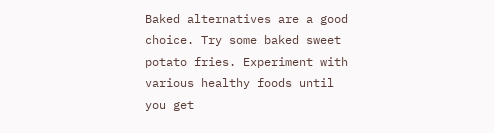Baked alternatives are a good choice. Try some baked sweet potato fries. Experiment with various healthy foods until you get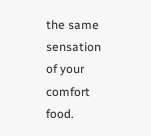the same sensation of your comfort food.